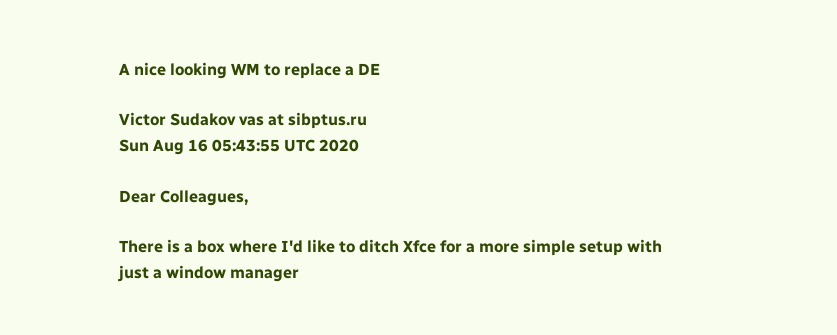A nice looking WM to replace a DE

Victor Sudakov vas at sibptus.ru
Sun Aug 16 05:43:55 UTC 2020

Dear Colleagues,

There is a box where I'd like to ditch Xfce for a more simple setup with
just a window manager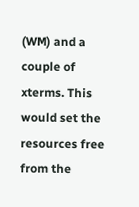(WM) and a couple of xterms. This would set the
resources free from the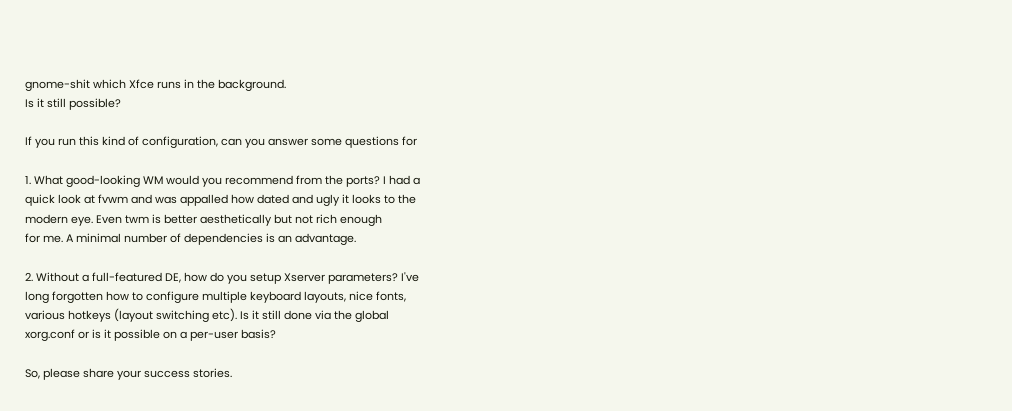gnome-shit which Xfce runs in the background.
Is it still possible?

If you run this kind of configuration, can you answer some questions for

1. What good-looking WM would you recommend from the ports? I had a
quick look at fvwm and was appalled how dated and ugly it looks to the
modern eye. Even twm is better aesthetically but not rich enough
for me. A minimal number of dependencies is an advantage.

2. Without a full-featured DE, how do you setup Xserver parameters? I've
long forgotten how to configure multiple keyboard layouts, nice fonts,
various hotkeys (layout switching etc). Is it still done via the global
xorg.conf or is it possible on a per-user basis?

So, please share your success stories.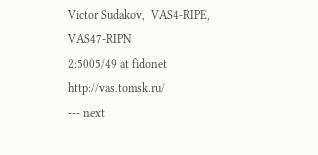Victor Sudakov,  VAS4-RIPE, VAS47-RIPN
2:5005/49 at fidonet http://vas.tomsk.ru/
--- next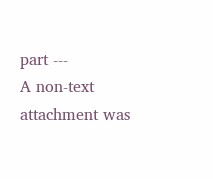part ---
A non-text attachment was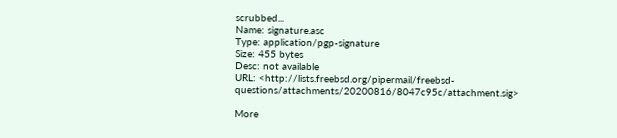scrubbed...
Name: signature.asc
Type: application/pgp-signature
Size: 455 bytes
Desc: not available
URL: <http://lists.freebsd.org/pipermail/freebsd-questions/attachments/20200816/8047c95c/attachment.sig>

More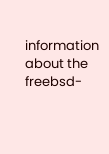information about the freebsd-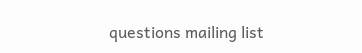questions mailing list